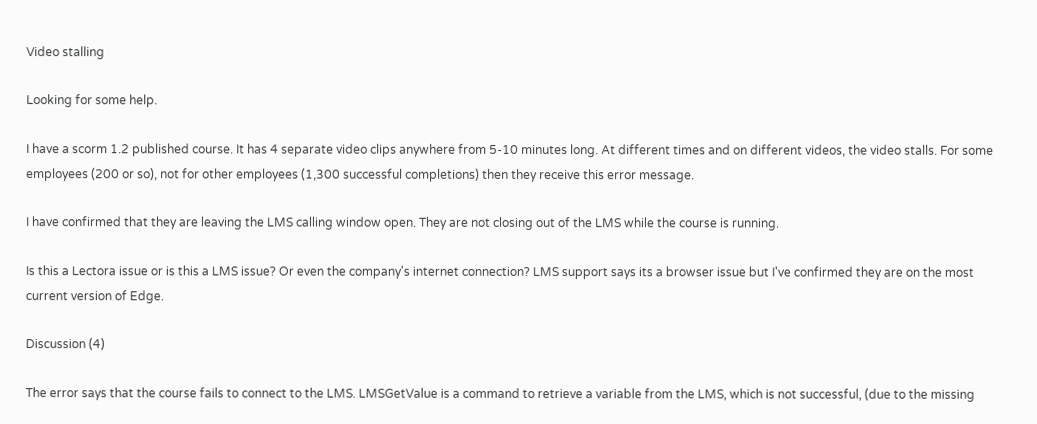Video stalling

Looking for some help.

I have a scorm 1.2 published course. It has 4 separate video clips anywhere from 5-10 minutes long. At different times and on different videos, the video stalls. For some employees (200 or so), not for other employees (1,300 successful completions) then they receive this error message.

I have confirmed that they are leaving the LMS calling window open. They are not closing out of the LMS while the course is running.

Is this a Lectora issue or is this a LMS issue? Or even the company's internet connection? LMS support says its a browser issue but I've confirmed they are on the most current version of Edge.

Discussion (4)

The error says that the course fails to connect to the LMS. LMSGetValue is a command to retrieve a variable from the LMS, which is not successful, (due to the missing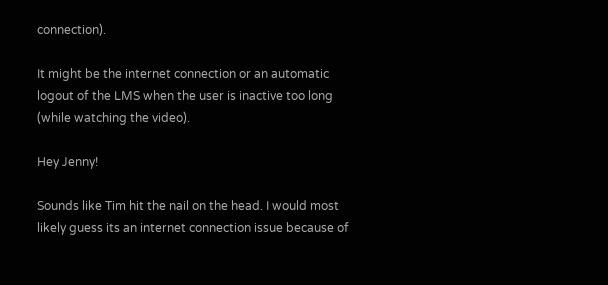connection).

It might be the internet connection or an automatic logout of the LMS when the user is inactive too long (while watching the video).

Hey Jenny!

Sounds like Tim hit the nail on the head. I would most likely guess its an internet connection issue because of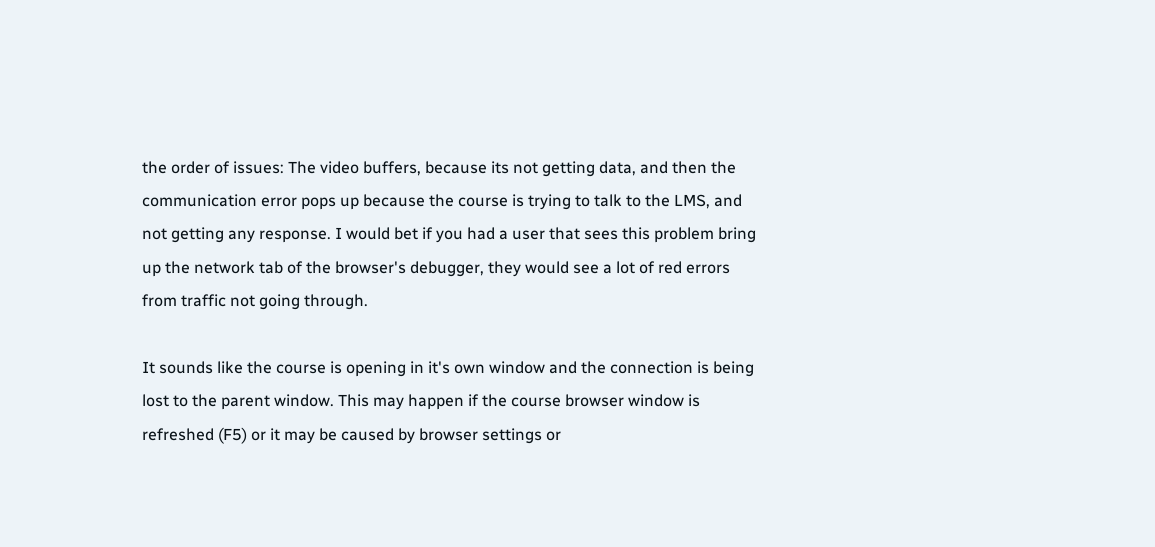the order of issues: The video buffers, because its not getting data, and then the communication error pops up because the course is trying to talk to the LMS, and not getting any response. I would bet if you had a user that sees this problem bring up the network tab of the browser's debugger, they would see a lot of red errors from traffic not going through.

It sounds like the course is opening in it's own window and the connection is being lost to the parent window. This may happen if the course browser window is refreshed (F5) or it may be caused by browser settings or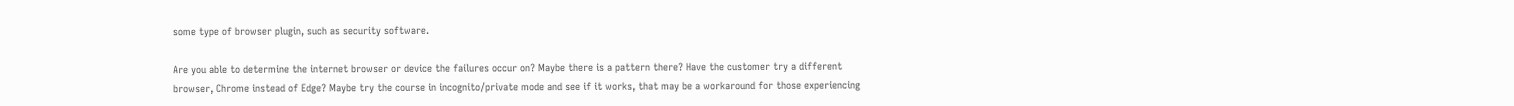some type of browser plugin, such as security software.

Are you able to determine the internet browser or device the failures occur on? Maybe there is a pattern there? Have the customer try a different browser, Chrome instead of Edge? Maybe try the course in incognito/private mode and see if it works, that may be a workaround for those experiencing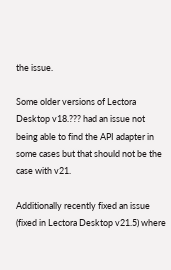the issue.

Some older versions of Lectora Desktop v18.??? had an issue not being able to find the API adapter in some cases but that should not be the case with v21.

Additionally recently fixed an issue (fixed in Lectora Desktop v21.5) where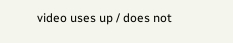video uses up / does not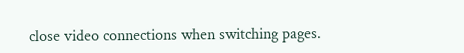close video connections when switching pages.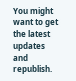You might want to get the latest updates and republish.